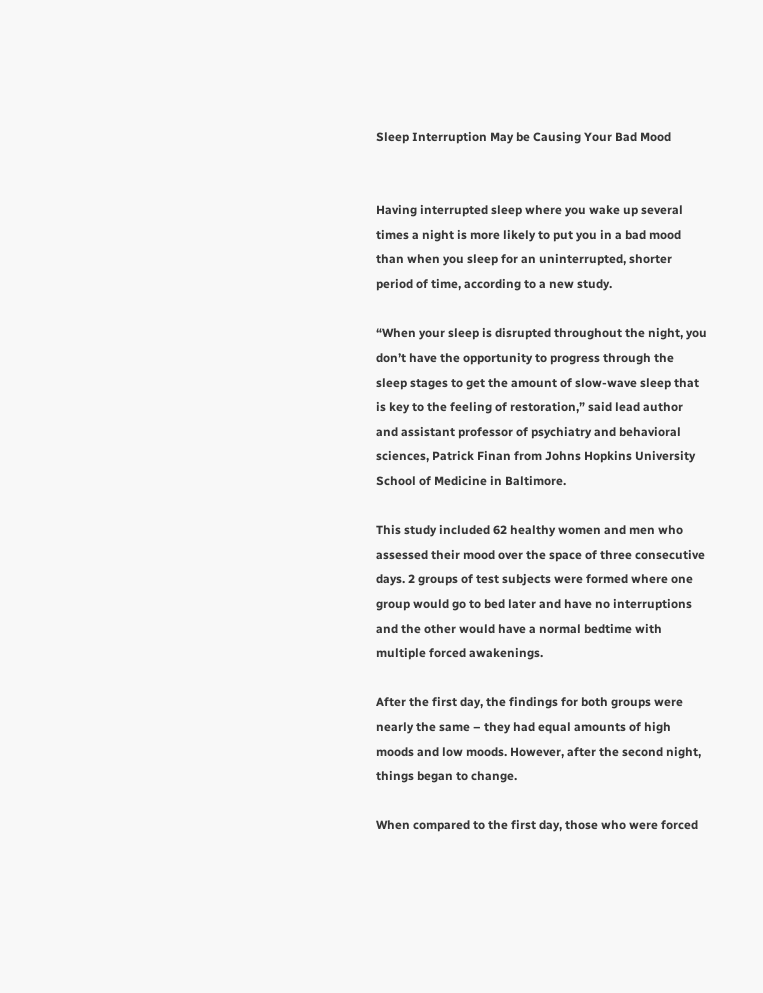Sleep Interruption May be Causing Your Bad Mood


Having interrupted sleep where you wake up several times a night is more likely to put you in a bad mood than when you sleep for an uninterrupted, shorter period of time, according to a new study.

“When your sleep is disrupted throughout the night, you don’t have the opportunity to progress through the sleep stages to get the amount of slow-wave sleep that is key to the feeling of restoration,” said lead author and assistant professor of psychiatry and behavioral sciences, Patrick Finan from Johns Hopkins University School of Medicine in Baltimore.

This study included 62 healthy women and men who assessed their mood over the space of three consecutive days. 2 groups of test subjects were formed where one group would go to bed later and have no interruptions and the other would have a normal bedtime with multiple forced awakenings.

After the first day, the findings for both groups were nearly the same – they had equal amounts of high moods and low moods. However, after the second night, things began to change.

When compared to the first day, those who were forced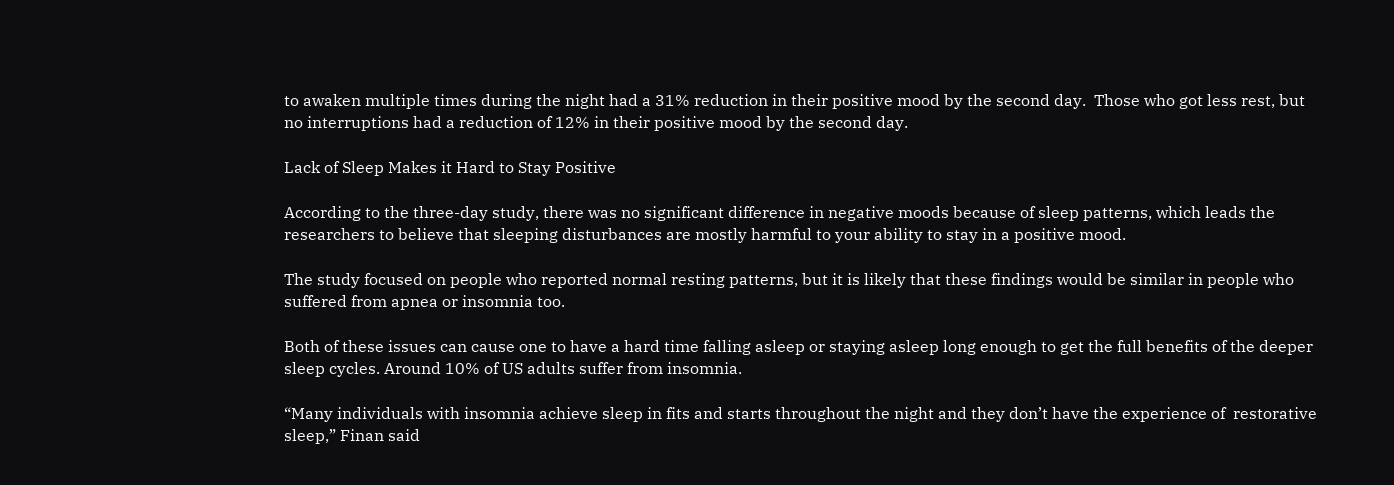to awaken multiple times during the night had a 31% reduction in their positive mood by the second day.  Those who got less rest, but no interruptions had a reduction of 12% in their positive mood by the second day.

Lack of Sleep Makes it Hard to Stay Positive

According to the three-day study, there was no significant difference in negative moods because of sleep patterns, which leads the researchers to believe that sleeping disturbances are mostly harmful to your ability to stay in a positive mood.

The study focused on people who reported normal resting patterns, but it is likely that these findings would be similar in people who suffered from apnea or insomnia too.

Both of these issues can cause one to have a hard time falling asleep or staying asleep long enough to get the full benefits of the deeper sleep cycles. Around 10% of US adults suffer from insomnia.

“Many individuals with insomnia achieve sleep in fits and starts throughout the night and they don’t have the experience of  restorative sleep,” Finan said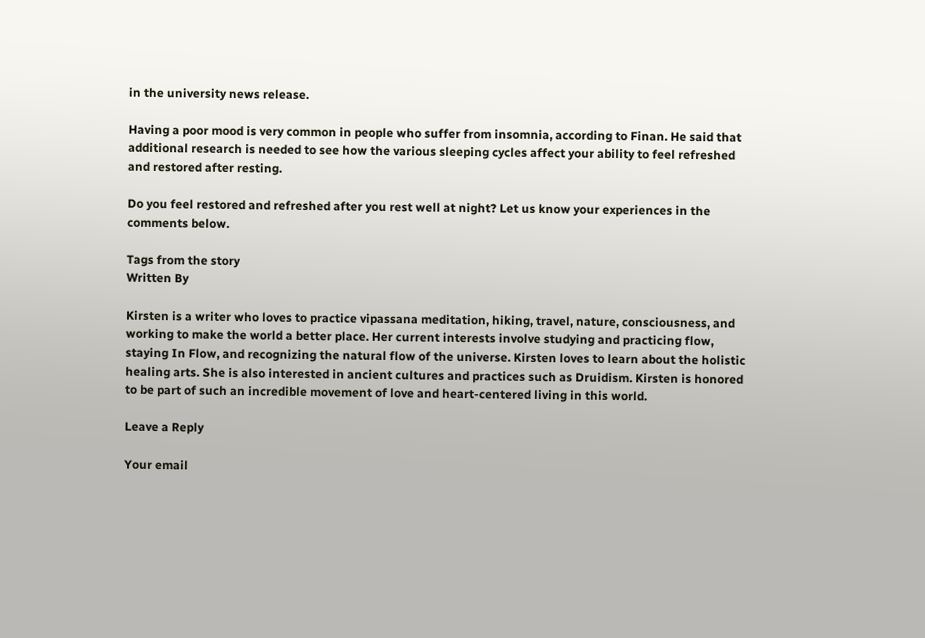in the university news release.

Having a poor mood is very common in people who suffer from insomnia, according to Finan. He said that additional research is needed to see how the various sleeping cycles affect your ability to feel refreshed and restored after resting.

Do you feel restored and refreshed after you rest well at night? Let us know your experiences in the comments below.

Tags from the story
Written By

Kirsten is a writer who loves to practice vipassana meditation, hiking, travel, nature, consciousness, and working to make the world a better place. Her current interests involve studying and practicing flow, staying In Flow, and recognizing the natural flow of the universe. Kirsten loves to learn about the holistic healing arts. She is also interested in ancient cultures and practices such as Druidism. Kirsten is honored to be part of such an incredible movement of love and heart-centered living in this world.

Leave a Reply

Your email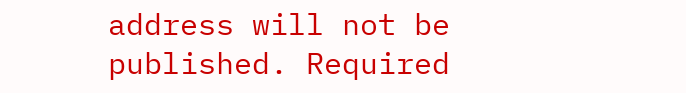address will not be published. Required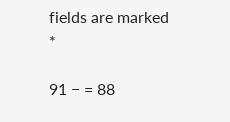fields are marked *

91 − = 88